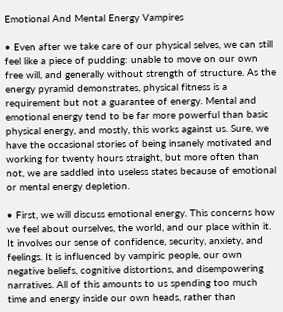Emotional And Mental Energy Vampires

• Even after we take care of our physical selves, we can still feel like a piece of pudding: unable to move on our own free will, and generally without strength of structure. As the energy pyramid demonstrates, physical fitness is a requirement but not a guarantee of energy. Mental and emotional energy tend to be far more powerful than basic physical energy, and mostly, this works against us. Sure, we have the occasional stories of being insanely motivated and working for twenty hours straight, but more often than not, we are saddled into useless states because of emotional or mental energy depletion.

• First, we will discuss emotional energy. This concerns how we feel about ourselves, the world, and our place within it. It involves our sense of confidence, security, anxiety, and feelings. It is influenced by vampiric people, our own negative beliefs, cognitive distortions, and disempowering narratives. All of this amounts to us spending too much time and energy inside our own heads, rather than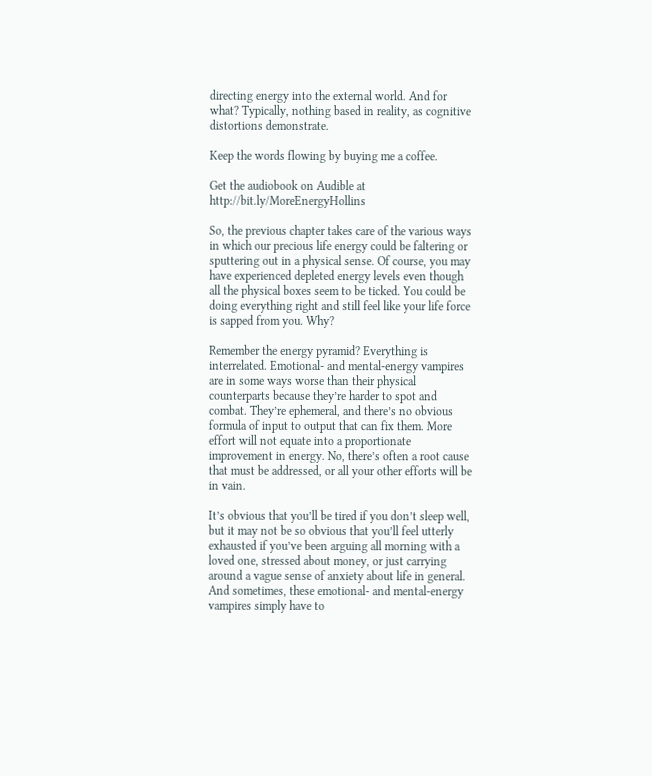directing energy into the external world. And for what? Typically, nothing based in reality, as cognitive distortions demonstrate.

Keep the words flowing by buying me a coffee.

Get the audiobook on Audible at http://bit.ly/MoreEnergyHollins

So, the previous chapter takes care of the various ways in which our precious life energy could be faltering or sputtering out in a physical sense. Of course, you may have experienced depleted energy levels even though all the physical boxes seem to be ticked. You could be doing everything right and still feel like your life force is sapped from you. Why?

Remember the energy pyramid? Everything is interrelated. Emotional- and mental-energy vampires are in some ways worse than their physical counterparts because they’re harder to spot and combat. They’re ephemeral, and there’s no obvious formula of input to output that can fix them. More effort will not equate into a proportionate improvement in energy. No, there’s often a root cause that must be addressed, or all your other efforts will be in vain.

It’s obvious that you’ll be tired if you don’t sleep well, but it may not be so obvious that you’ll feel utterly exhausted if you’ve been arguing all morning with a loved one, stressed about money, or just carrying around a vague sense of anxiety about life in general. And sometimes, these emotional- and mental-energy vampires simply have to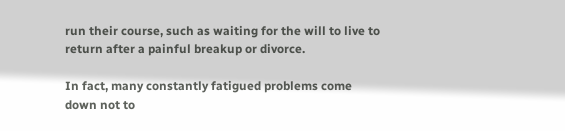run their course, such as waiting for the will to live to return after a painful breakup or divorce.

In fact, many constantly fatigued problems come down not to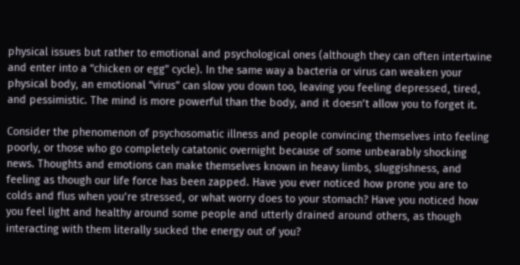physical issues but rather to emotional and psychological ones (although they can often intertwine and enter into a “chicken or egg” cycle). In the same way a bacteria or virus can weaken your physical body, an emotional “virus” can slow you down too, leaving you feeling depressed, tired, and pessimistic. The mind is more powerful than the body, and it doesn’t allow you to forget it.

Consider the phenomenon of psychosomatic illness and people convincing themselves into feeling poorly, or those who go completely catatonic overnight because of some unbearably shocking news. Thoughts and emotions can make themselves known in heavy limbs, sluggishness, and feeling as though our life force has been zapped. Have you ever noticed how prone you are to colds and flus when you’re stressed, or what worry does to your stomach? Have you noticed how you feel light and healthy around some people and utterly drained around others, as though interacting with them literally sucked the energy out of you?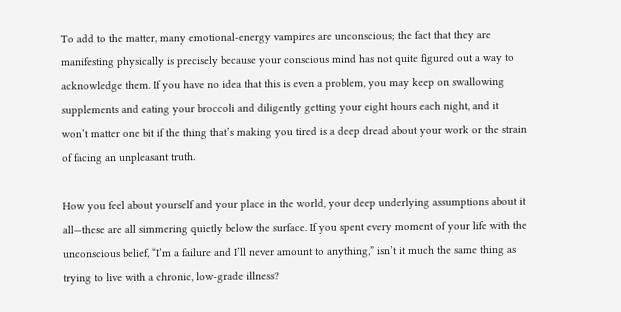To add to the matter, many emotional-energy vampires are unconscious; the fact that they are manifesting physically is precisely because your conscious mind has not quite figured out a way to acknowledge them. If you have no idea that this is even a problem, you may keep on swallowing supplements and eating your broccoli and diligently getting your eight hours each night, and it won’t matter one bit if the thing that’s making you tired is a deep dread about your work or the strain of facing an unpleasant truth.

How you feel about yourself and your place in the world, your deep underlying assumptions about it all—these are all simmering quietly below the surface. If you spent every moment of your life with the unconscious belief, “I’m a failure and I’ll never amount to anything,” isn’t it much the same thing as trying to live with a chronic, low-grade illness?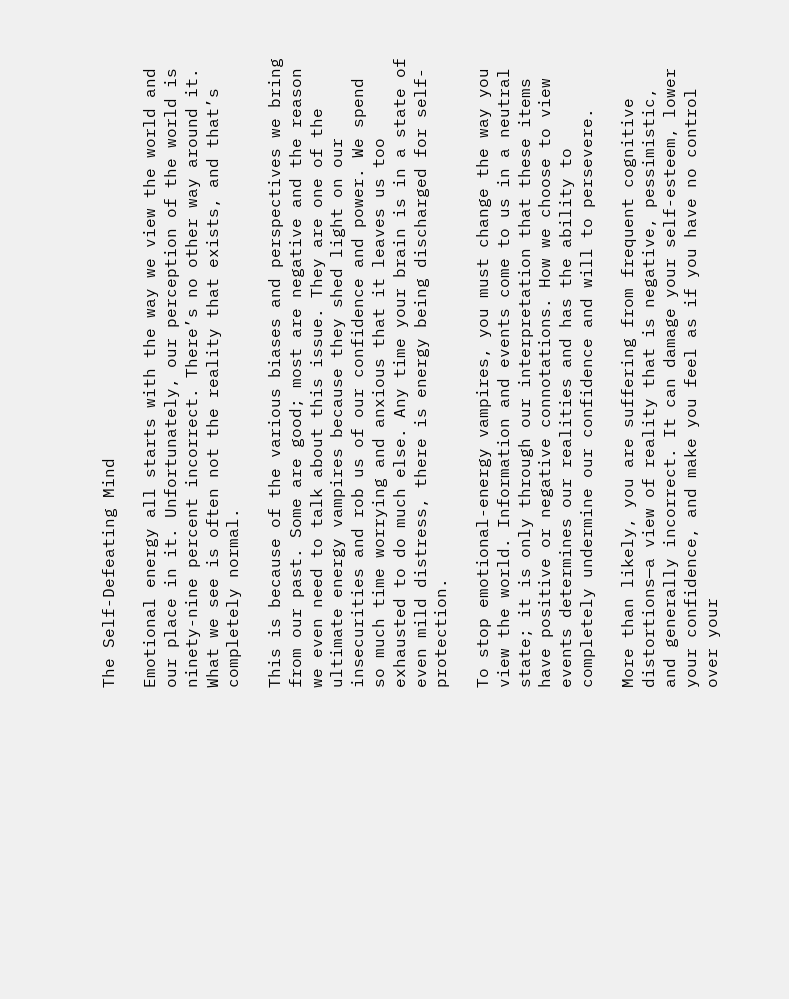The Self-Defeating Mind

Emotional energy all starts with the way we view the world and our place in it. Unfortunately, our perception of the world is ninety-nine percent incorrect. There’s no other way around it. What we see is often not the reality that exists, and that’s completely normal.

This is because of the various biases and perspectives we bring from our past. Some are good; most are negative and the reason we even need to talk about this issue. They are one of the ultimate energy vampires because they shed light on our insecurities and rob us of our confidence and power. We spend so much time worrying and anxious that it leaves us too exhausted to do much else. Any time your brain is in a state of even mild distress, there is energy being discharged for self-protection.

To stop emotional-energy vampires, you must change the way you view the world. Information and events come to us in a neutral state; it is only through our interpretation that these items have positive or negative connotations. How we choose to view events determines our realities and has the ability to completely undermine our confidence and will to persevere.

More than likely, you are suffering from frequent cognitive distortions—a view of reality that is negative, pessimistic, and generally incorrect. It can damage your self-esteem, lower your confidence, and make you feel as if you have no control over your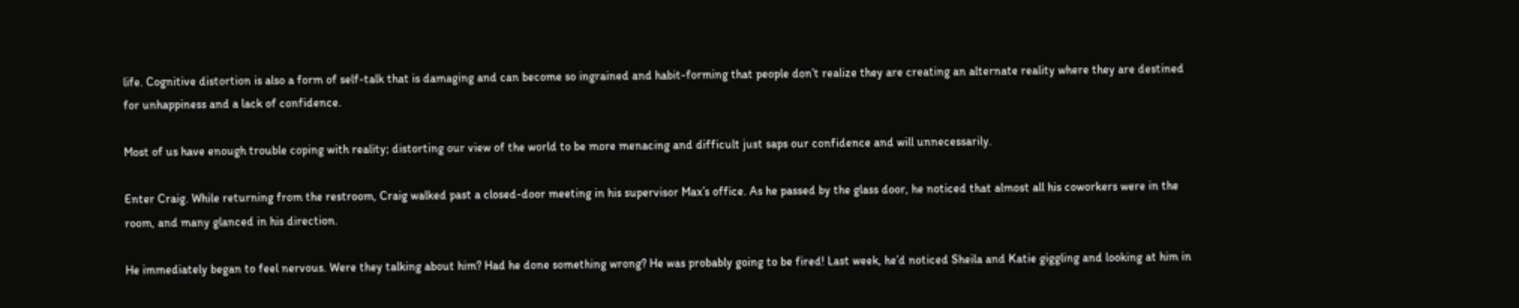life. Cognitive distortion is also a form of self-talk that is damaging and can become so ingrained and habit-forming that people don’t realize they are creating an alternate reality where they are destined for unhappiness and a lack of confidence.

Most of us have enough trouble coping with reality; distorting our view of the world to be more menacing and difficult just saps our confidence and will unnecessarily.

Enter Craig. While returning from the restroom, Craig walked past a closed-door meeting in his supervisor Max’s office. As he passed by the glass door, he noticed that almost all his coworkers were in the room, and many glanced in his direction.

He immediately began to feel nervous. Were they talking about him? Had he done something wrong? He was probably going to be fired! Last week, he’d noticed Sheila and Katie giggling and looking at him in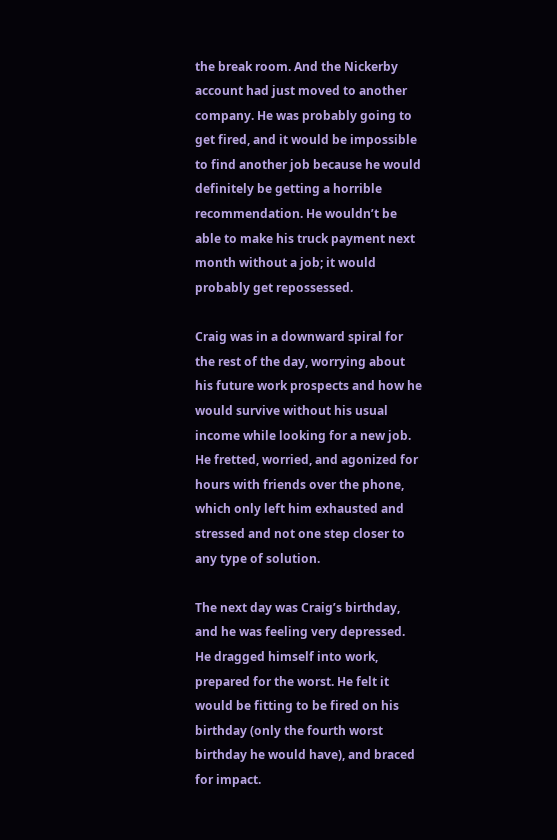the break room. And the Nickerby account had just moved to another company. He was probably going to get fired, and it would be impossible to find another job because he would definitely be getting a horrible recommendation. He wouldn’t be able to make his truck payment next month without a job; it would probably get repossessed.

Craig was in a downward spiral for the rest of the day, worrying about his future work prospects and how he would survive without his usual income while looking for a new job. He fretted, worried, and agonized for hours with friends over the phone, which only left him exhausted and stressed and not one step closer to any type of solution.

The next day was Craig’s birthday, and he was feeling very depressed. He dragged himself into work, prepared for the worst. He felt it would be fitting to be fired on his birthday (only the fourth worst birthday he would have), and braced for impact.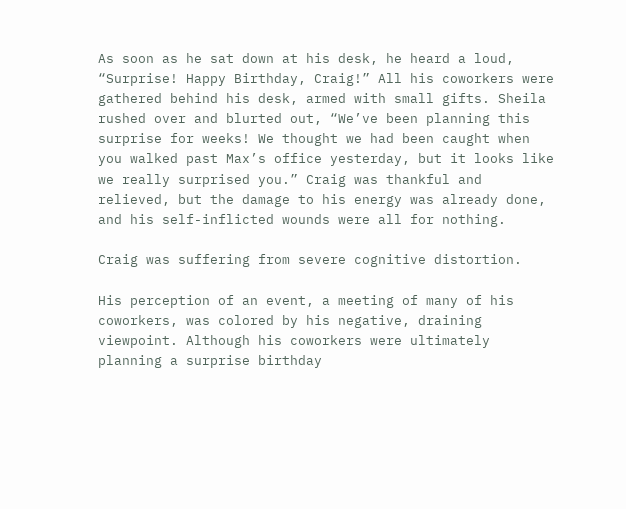As soon as he sat down at his desk, he heard a loud, “Surprise! Happy Birthday, Craig!” All his coworkers were gathered behind his desk, armed with small gifts. Sheila rushed over and blurted out, “We’ve been planning this surprise for weeks! We thought we had been caught when you walked past Max’s office yesterday, but it looks like we really surprised you.” Craig was thankful and relieved, but the damage to his energy was already done, and his self-inflicted wounds were all for nothing.

Craig was suffering from severe cognitive distortion.

His perception of an event, a meeting of many of his coworkers, was colored by his negative, draining viewpoint. Although his coworkers were ultimately planning a surprise birthday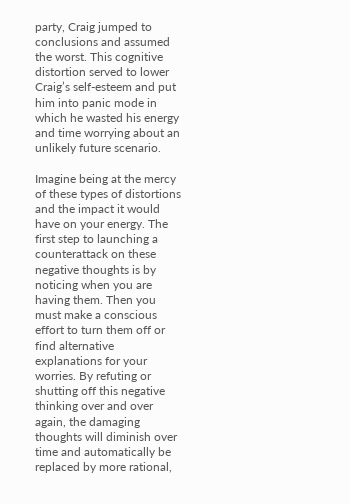party, Craig jumped to conclusions and assumed the worst. This cognitive distortion served to lower Craig’s self-esteem and put him into panic mode in which he wasted his energy and time worrying about an unlikely future scenario.

Imagine being at the mercy of these types of distortions and the impact it would have on your energy. The first step to launching a counterattack on these negative thoughts is by noticing when you are having them. Then you must make a conscious effort to turn them off or find alternative explanations for your worries. By refuting or shutting off this negative thinking over and over again, the damaging thoughts will diminish over time and automatically be replaced by more rational,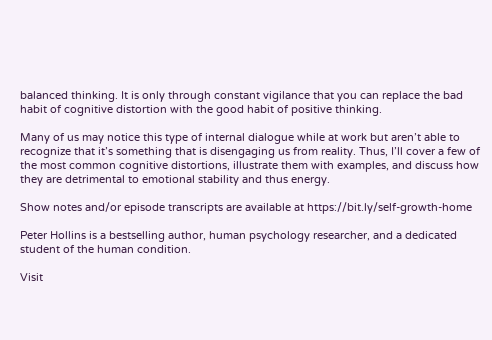balanced thinking. It is only through constant vigilance that you can replace the bad habit of cognitive distortion with the good habit of positive thinking.

Many of us may notice this type of internal dialogue while at work but aren’t able to recognize that it’s something that is disengaging us from reality. Thus, I’ll cover a few of the most common cognitive distortions, illustrate them with examples, and discuss how they are detrimental to emotional stability and thus energy.

Show notes and/or episode transcripts are available at https://bit.ly/self-growth-home

Peter Hollins is a bestselling author, human psychology researcher, and a dedicated student of the human condition.

Visit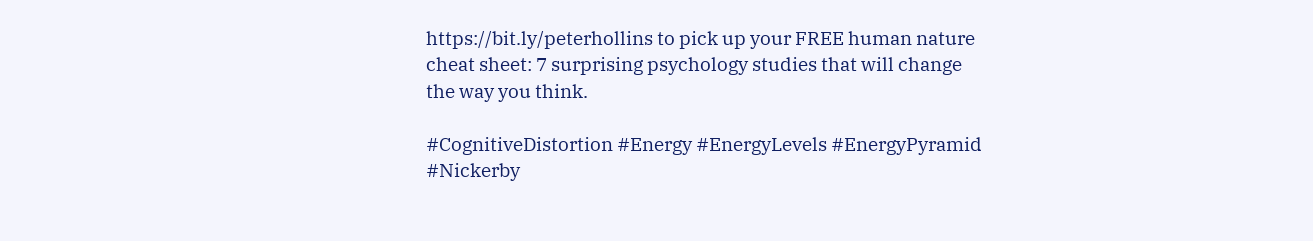https://bit.ly/peterhollins to pick up your FREE human nature cheat sheet: 7 surprising psychology studies that will change the way you think.

#CognitiveDistortion #Energy #EnergyLevels #EnergyPyramid #Nickerby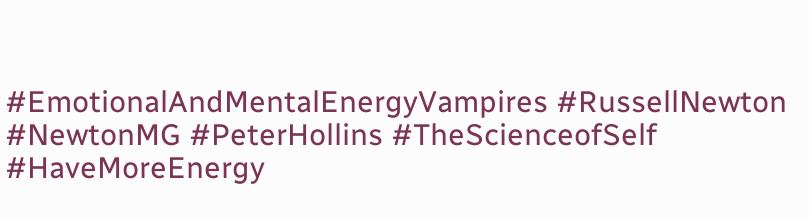#EmotionalAndMentalEnergyVampires #RussellNewton #NewtonMG #PeterHollins #TheScienceofSelf #HaveMoreEnergy